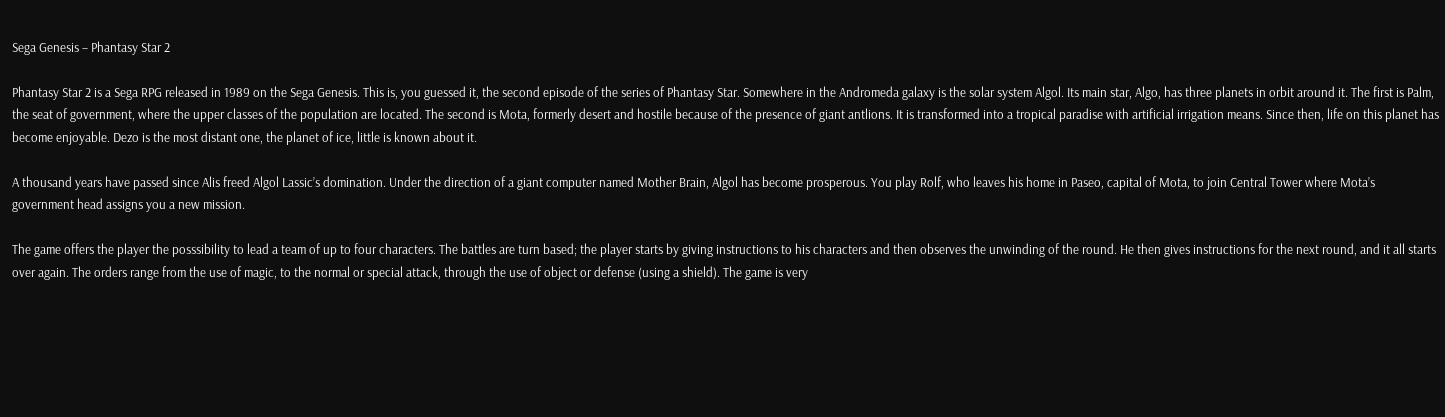Sega Genesis – Phantasy Star 2

Phantasy Star 2 is a Sega RPG released in 1989 on the Sega Genesis. This is, you guessed it, the second episode of the series of Phantasy Star. Somewhere in the Andromeda galaxy is the solar system Algol. Its main star, Algo, has three planets in orbit around it. The first is Palm, the seat of government, where the upper classes of the population are located. The second is Mota, formerly desert and hostile because of the presence of giant antlions. It is transformed into a tropical paradise with artificial irrigation means. Since then, life on this planet has become enjoyable. Dezo is the most distant one, the planet of ice, little is known about it.

A thousand years have passed since Alis freed Algol Lassic’s domination. Under the direction of a giant computer named Mother Brain, Algol has become prosperous. You play Rolf, who leaves his home in Paseo, capital of Mota, to join Central Tower where Mota’s government head assigns you a new mission.

The game offers the player the posssibility to lead a team of up to four characters. The battles are turn based; the player starts by giving instructions to his characters and then observes the unwinding of the round. He then gives instructions for the next round, and it all starts over again. The orders range from the use of magic, to the normal or special attack, through the use of object or defense (using a shield). The game is very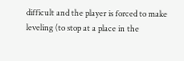difficult and the player is forced to make leveling (to stop at a place in the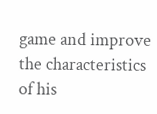game and improve the characteristics of his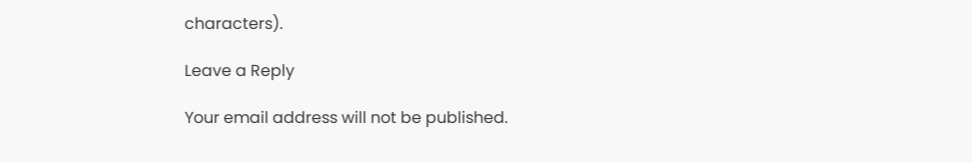characters).

Leave a Reply

Your email address will not be published.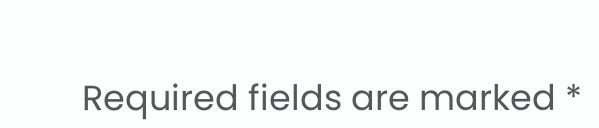Required fields are marked *